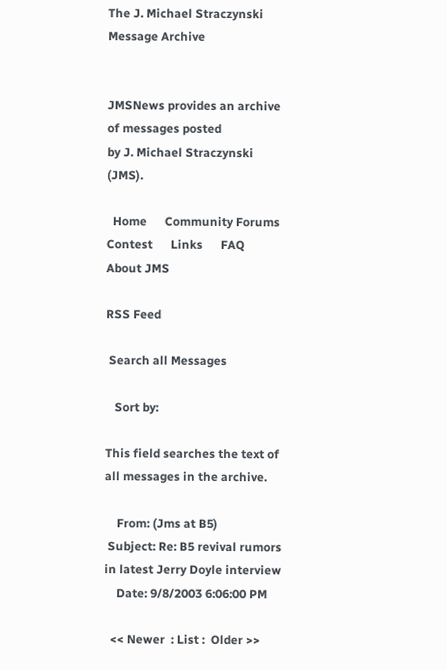The J. Michael Straczynski Message Archive


JMSNews provides an archive of messages posted
by J. Michael Straczynski (JMS).

  Home      Community Forums      Contest      Links      FAQ      About JMS

RSS Feed

 Search all Messages

   Sort by:

This field searches the text of all messages in the archive.

    From: (Jms at B5)
 Subject: Re: B5 revival rumors in latest Jerry Doyle interview
    Date: 9/8/2003 6:06:00 PM

  << Newer  : List :  Older >>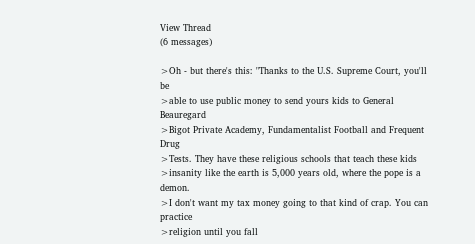View Thread
(6 messages)

>Oh - but there's this: "Thanks to the U.S. Supreme Court, you'll be
>able to use public money to send yours kids to General Beauregard
>Bigot Private Academy, Fundamentalist Football and Frequent Drug
>Tests. They have these religious schools that teach these kids
>insanity like the earth is 5,000 years old, where the pope is a demon.
>I don't want my tax money going to that kind of crap. You can practice
>religion until you fall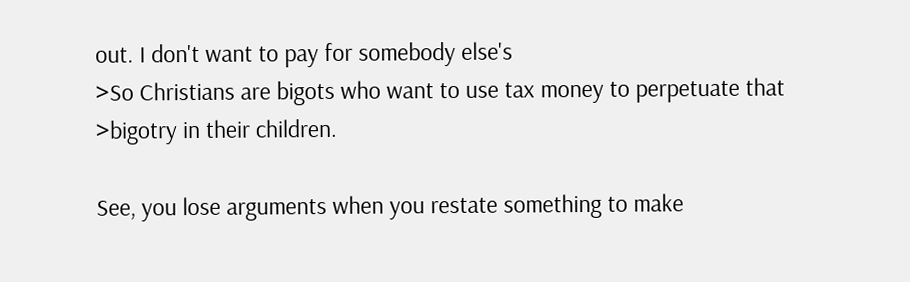out. I don't want to pay for somebody else's
>So Christians are bigots who want to use tax money to perpetuate that
>bigotry in their children.

See, you lose arguments when you restate something to make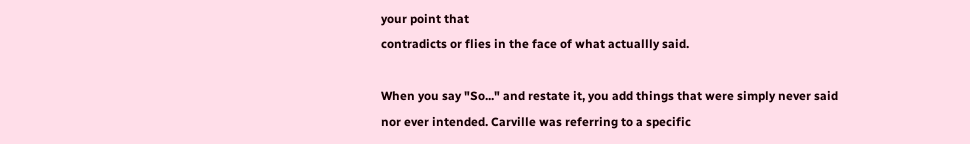your point that
contradicts or flies in the face of what actuallly said.

When you say "So..." and restate it, you add things that were simply never said
nor ever intended. Carville was referring to a specific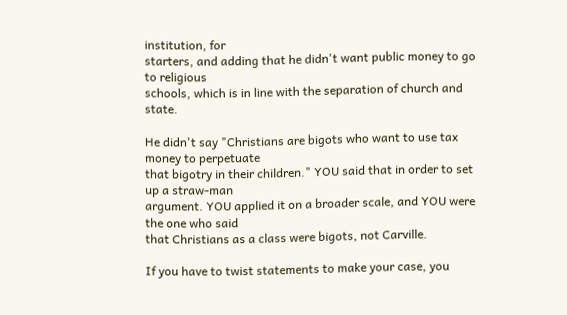institution, for
starters, and adding that he didn't want public money to go to religious
schools, which is in line with the separation of church and state.

He didn't say "Christians are bigots who want to use tax money to perpetuate
that bigotry in their children." YOU said that in order to set up a straw-man
argument. YOU applied it on a broader scale, and YOU were the one who said
that Christians as a class were bigots, not Carville.

If you have to twist statements to make your case, you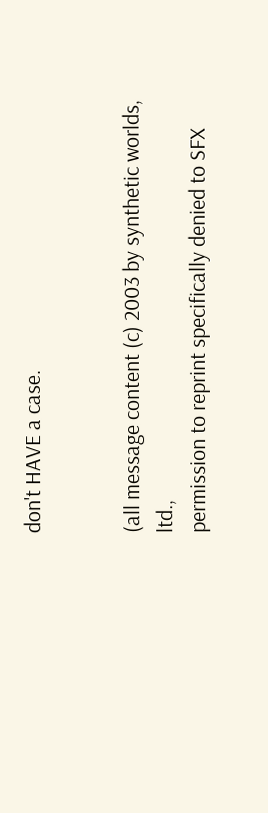don't HAVE a case.


(all message content (c) 2003 by synthetic worlds, ltd.,
permission to reprint specifically denied to SFX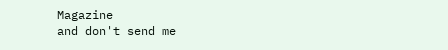Magazine
and don't send me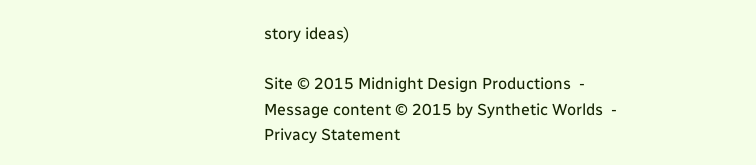story ideas)

Site © 2015 Midnight Design Productions  -  Message content © 2015 by Synthetic Worlds  -  Privacy Statement